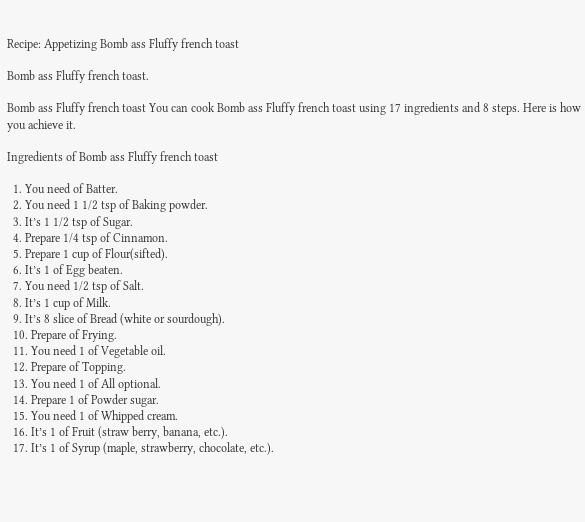Recipe: Appetizing Bomb ass Fluffy french toast

Bomb ass Fluffy french toast.

Bomb ass Fluffy french toast You can cook Bomb ass Fluffy french toast using 17 ingredients and 8 steps. Here is how you achieve it.

Ingredients of Bomb ass Fluffy french toast

  1. You need of Batter.
  2. You need 1 1/2 tsp of Baking powder.
  3. It’s 1 1/2 tsp of Sugar.
  4. Prepare 1/4 tsp of Cinnamon.
  5. Prepare 1 cup of Flour(sifted).
  6. It’s 1 of Egg beaten.
  7. You need 1/2 tsp of Salt.
  8. It’s 1 cup of Milk.
  9. It’s 8 slice of Bread (white or sourdough).
  10. Prepare of Frying.
  11. You need 1 of Vegetable oil.
  12. Prepare of Topping.
  13. You need 1 of All optional.
  14. Prepare 1 of Powder sugar.
  15. You need 1 of Whipped cream.
  16. It’s 1 of Fruit (straw berry, banana, etc.).
  17. It’s 1 of Syrup (maple, strawberry, chocolate, etc.).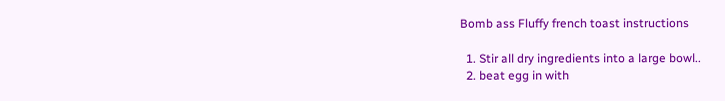Bomb ass Fluffy french toast instructions

  1. Stir all dry ingredients into a large bowl..
  2. beat egg in with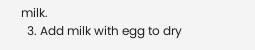milk.
  3. Add milk with egg to dry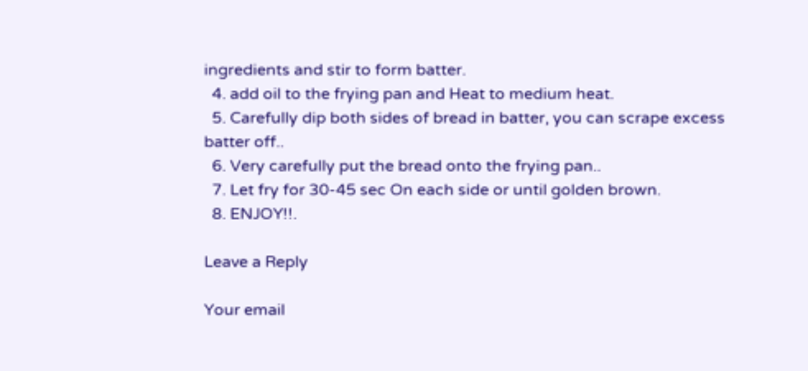ingredients and stir to form batter.
  4. add oil to the frying pan and Heat to medium heat.
  5. Carefully dip both sides of bread in batter, you can scrape excess batter off..
  6. Very carefully put the bread onto the frying pan..
  7. Let fry for 30-45 sec On each side or until golden brown.
  8. ENJOY!!.

Leave a Reply

Your email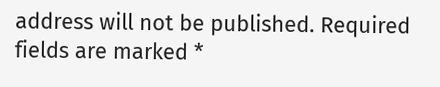address will not be published. Required fields are marked *